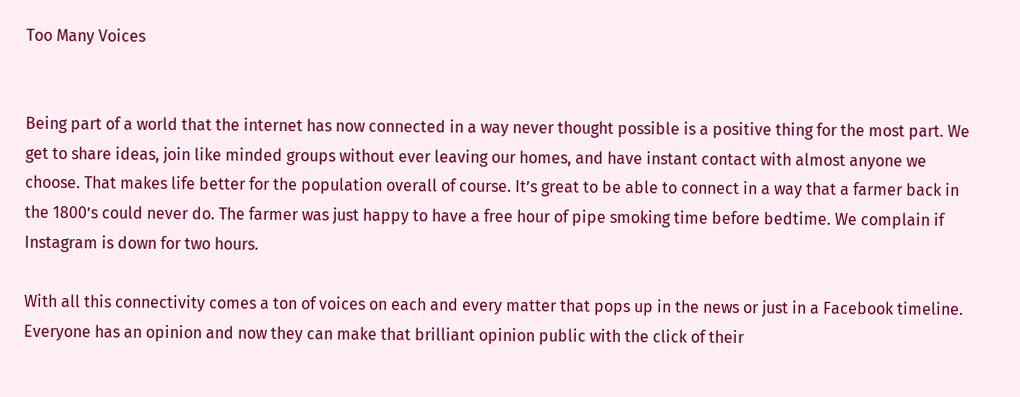Too Many Voices


Being part of a world that the internet has now connected in a way never thought possible is a positive thing for the most part. We get to share ideas, join like minded groups without ever leaving our homes, and have instant contact with almost anyone we choose. That makes life better for the population overall of course. It’s great to be able to connect in a way that a farmer back in the 1800’s could never do. The farmer was just happy to have a free hour of pipe smoking time before bedtime. We complain if Instagram is down for two hours.

With all this connectivity comes a ton of voices on each and every matter that pops up in the news or just in a Facebook timeline. Everyone has an opinion and now they can make that brilliant opinion public with the click of their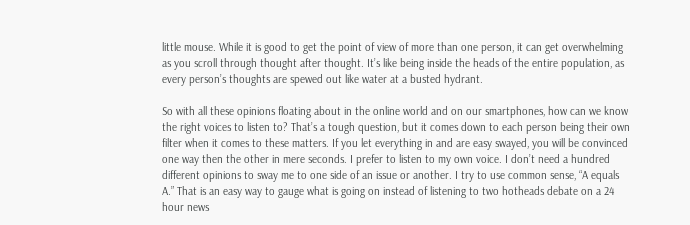little mouse. While it is good to get the point of view of more than one person, it can get overwhelming as you scroll through thought after thought. It’s like being inside the heads of the entire population, as every person’s thoughts are spewed out like water at a busted hydrant.

So with all these opinions floating about in the online world and on our smartphones, how can we know the right voices to listen to? That’s a tough question, but it comes down to each person being their own filter when it comes to these matters. If you let everything in and are easy swayed, you will be convinced one way then the other in mere seconds. I prefer to listen to my own voice. I don’t need a hundred different opinions to sway me to one side of an issue or another. I try to use common sense, “A equals A.” That is an easy way to gauge what is going on instead of listening to two hotheads debate on a 24 hour news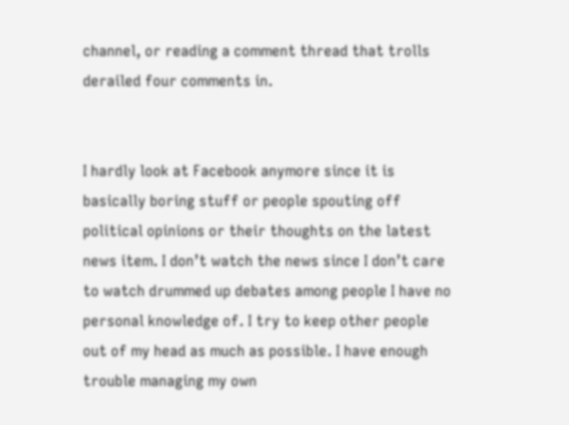channel, or reading a comment thread that trolls derailed four comments in.


I hardly look at Facebook anymore since it is basically boring stuff or people spouting off political opinions or their thoughts on the latest news item. I don’t watch the news since I don’t care to watch drummed up debates among people I have no personal knowledge of. I try to keep other people out of my head as much as possible. I have enough trouble managing my own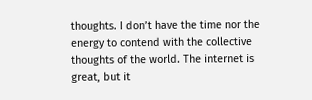thoughts. I don’t have the time nor the energy to contend with the collective thoughts of the world. The internet is great, but it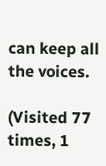can keep all the voices.

(Visited 77 times, 1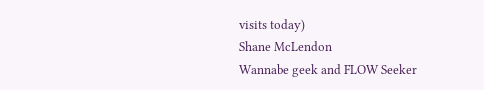visits today)
Shane McLendon
Wannabe geek and FLOW Seeker